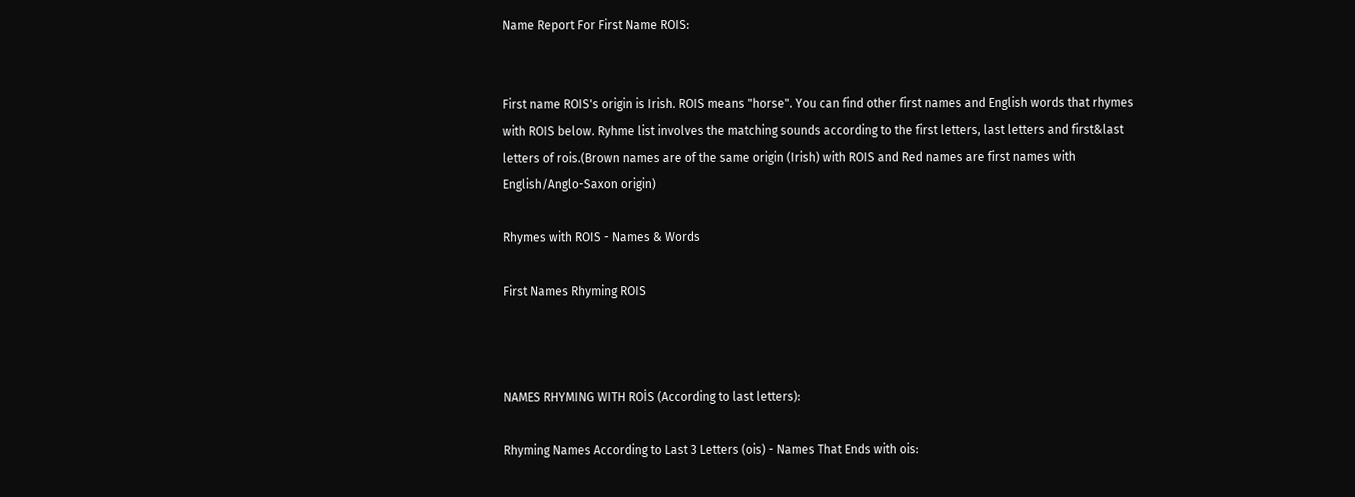Name Report For First Name ROIS:


First name ROIS's origin is Irish. ROIS means "horse". You can find other first names and English words that rhymes with ROIS below. Ryhme list involves the matching sounds according to the first letters, last letters and first&last letters of rois.(Brown names are of the same origin (Irish) with ROIS and Red names are first names with English/Anglo-Saxon origin)

Rhymes with ROIS - Names & Words

First Names Rhyming ROIS



NAMES RHYMING WITH ROİS (According to last letters):

Rhyming Names According to Last 3 Letters (ois) - Names That Ends with ois: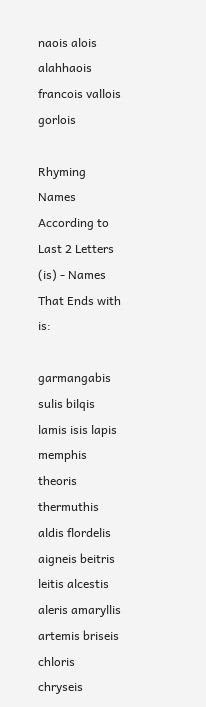naois alois alahhaois francois vallois gorlois

Rhyming Names According to Last 2 Letters (is) - Names That Ends with is:

garmangabis sulis bilqis lamis isis lapis memphis theoris thermuthis aldis flordelis aigneis beitris leitis alcestis aleris amaryllis artemis briseis chloris chryseis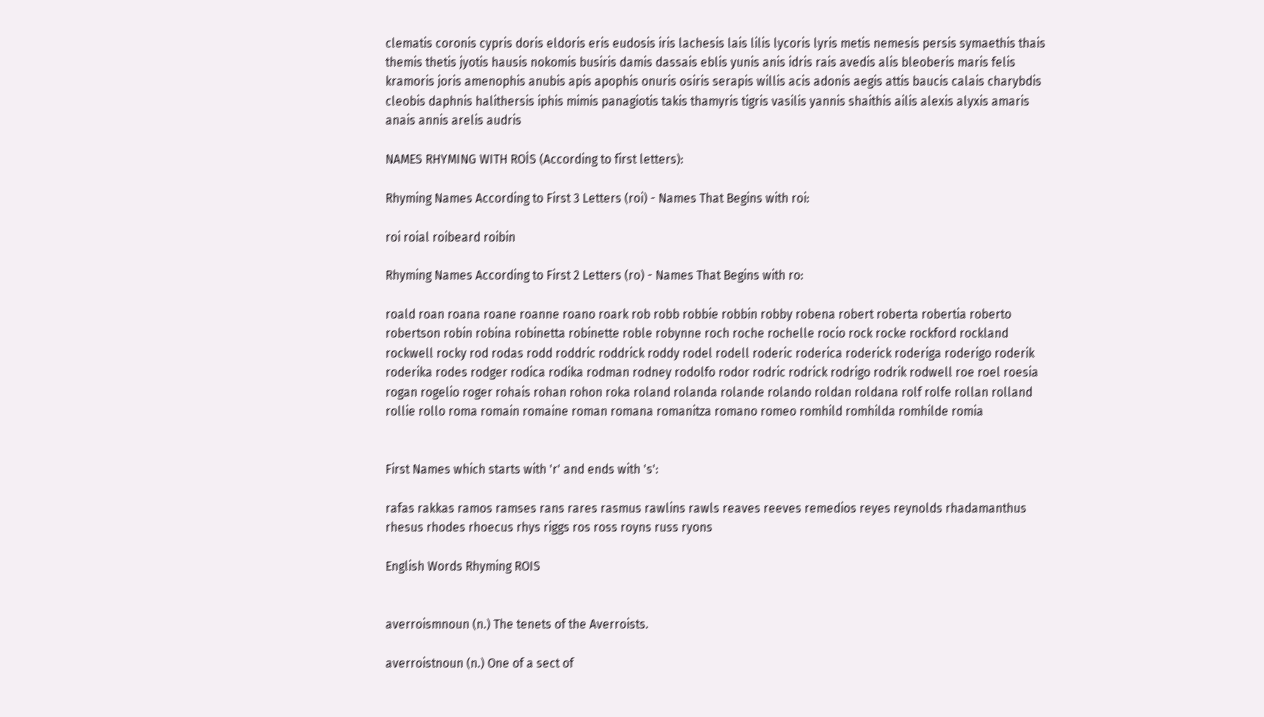clematis coronis cypris doris eldoris eris eudosis iris lachesis lais lilis lycoris lyris metis nemesis persis symaethis thais themis thetis jyotis hausis nokomis busiris damis dassais eblis yunis anis idris rais avedis alis bleoberis maris felis kramoris joris amenophis anubis apis apophis onuris osiris serapis willis acis adonis aegis attis baucis calais charybdis cleobis daphnis halithersis iphis mimis panagiotis takis thamyris tigris vasilis yannis shaithis ailis alexis alyxis amaris anais annis arelis audris

NAMES RHYMING WITH ROİS (According to first letters):

Rhyming Names According to First 3 Letters (roi) - Names That Begins with roi:

roi roial roibeard roibin

Rhyming Names According to First 2 Letters (ro) - Names That Begins with ro:

roald roan roana roane roanne roano roark rob robb robbie robbin robby robena robert roberta robertia roberto robertson robin robina robinetta robinette roble robynne roch roche rochelle rocio rock rocke rockford rockland rockwell rocky rod rodas rodd roddric roddrick roddy rodel rodell roderic roderica roderick roderiga roderigo roderik roderika rodes rodger rodica rodika rodman rodney rodolfo rodor rodric rodrick rodrigo rodrik rodwell roe roel roesia rogan rogelio roger rohais rohan rohon roka roland rolanda rolande rolando roldan roldana rolf rolfe rollan rolland rollie rollo roma romain romaine roman romana romanitza romano romeo romhild romhilda romhilde romia


First Names which starts with 'r' and ends with 's':

rafas rakkas ramos ramses rans rares rasmus rawlins rawls reaves reeves remedios reyes reynolds rhadamanthus rhesus rhodes rhoecus rhys riggs ros ross royns russ ryons

English Words Rhyming ROIS


averroismnoun (n.) The tenets of the Averroists.

averroistnoun (n.) One of a sect of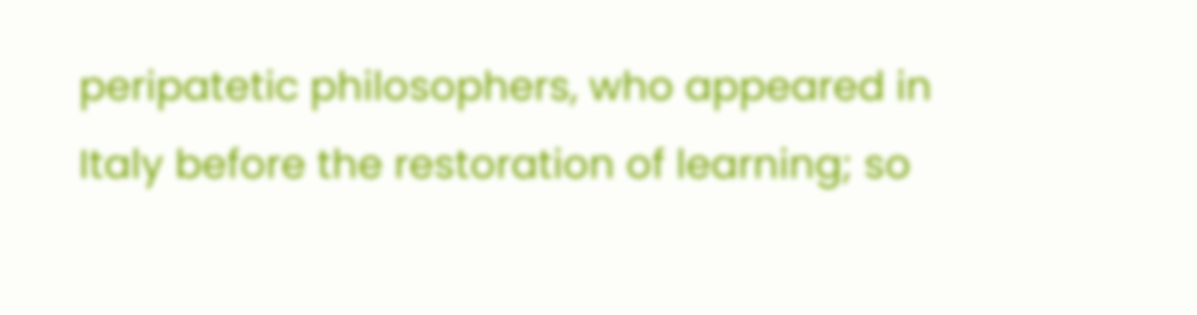peripatetic philosophers, who appeared in Italy before the restoration of learning; so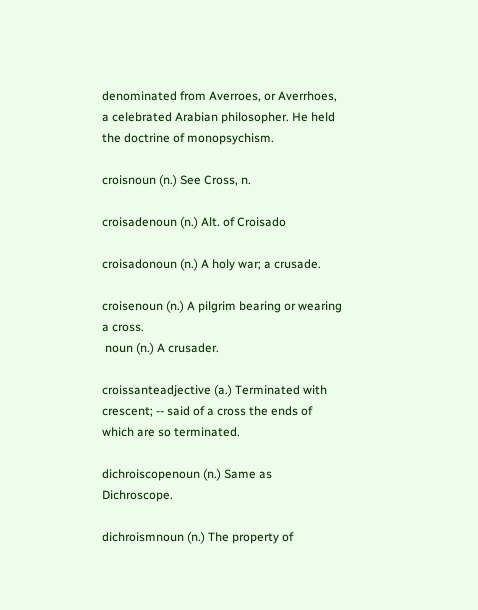denominated from Averroes, or Averrhoes, a celebrated Arabian philosopher. He held the doctrine of monopsychism.

croisnoun (n.) See Cross, n.

croisadenoun (n.) Alt. of Croisado

croisadonoun (n.) A holy war; a crusade.

croisenoun (n.) A pilgrim bearing or wearing a cross.
 noun (n.) A crusader.

croissanteadjective (a.) Terminated with crescent; -- said of a cross the ends of which are so terminated.

dichroiscopenoun (n.) Same as Dichroscope.

dichroismnoun (n.) The property of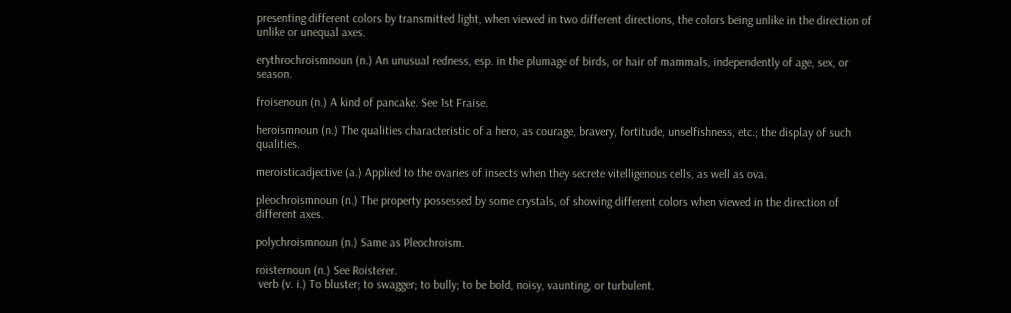presenting different colors by transmitted light, when viewed in two different directions, the colors being unlike in the direction of unlike or unequal axes.

erythrochroismnoun (n.) An unusual redness, esp. in the plumage of birds, or hair of mammals, independently of age, sex, or season.

froisenoun (n.) A kind of pancake. See 1st Fraise.

heroismnoun (n.) The qualities characteristic of a hero, as courage, bravery, fortitude, unselfishness, etc.; the display of such qualities.

meroisticadjective (a.) Applied to the ovaries of insects when they secrete vitelligenous cells, as well as ova.

pleochroismnoun (n.) The property possessed by some crystals, of showing different colors when viewed in the direction of different axes.

polychroismnoun (n.) Same as Pleochroism.

roisternoun (n.) See Roisterer.
 verb (v. i.) To bluster; to swagger; to bully; to be bold, noisy, vaunting, or turbulent.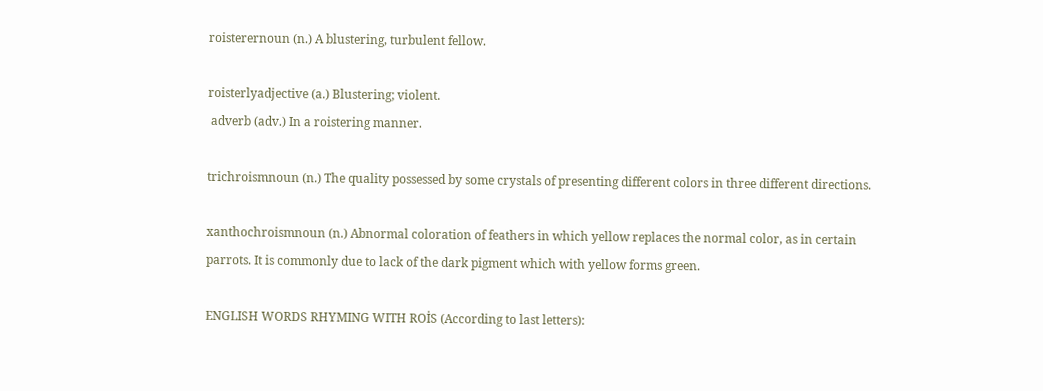roisterernoun (n.) A blustering, turbulent fellow.

roisterlyadjective (a.) Blustering; violent.
 adverb (adv.) In a roistering manner.

trichroismnoun (n.) The quality possessed by some crystals of presenting different colors in three different directions.

xanthochroismnoun (n.) Abnormal coloration of feathers in which yellow replaces the normal color, as in certain parrots. It is commonly due to lack of the dark pigment which with yellow forms green.

ENGLISH WORDS RHYMING WITH ROİS (According to last letters):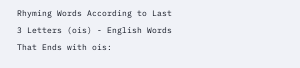Rhyming Words According to Last 3 Letters (ois) - English Words That Ends with ois: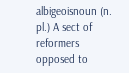albigeoisnoun (n. pl.) A sect of reformers opposed to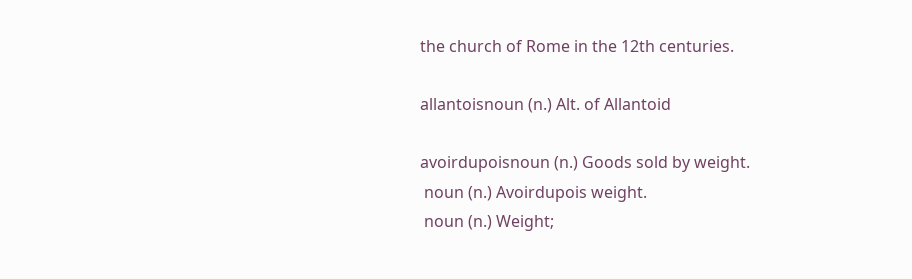the church of Rome in the 12th centuries.

allantoisnoun (n.) Alt. of Allantoid

avoirdupoisnoun (n.) Goods sold by weight.
 noun (n.) Avoirdupois weight.
 noun (n.) Weight;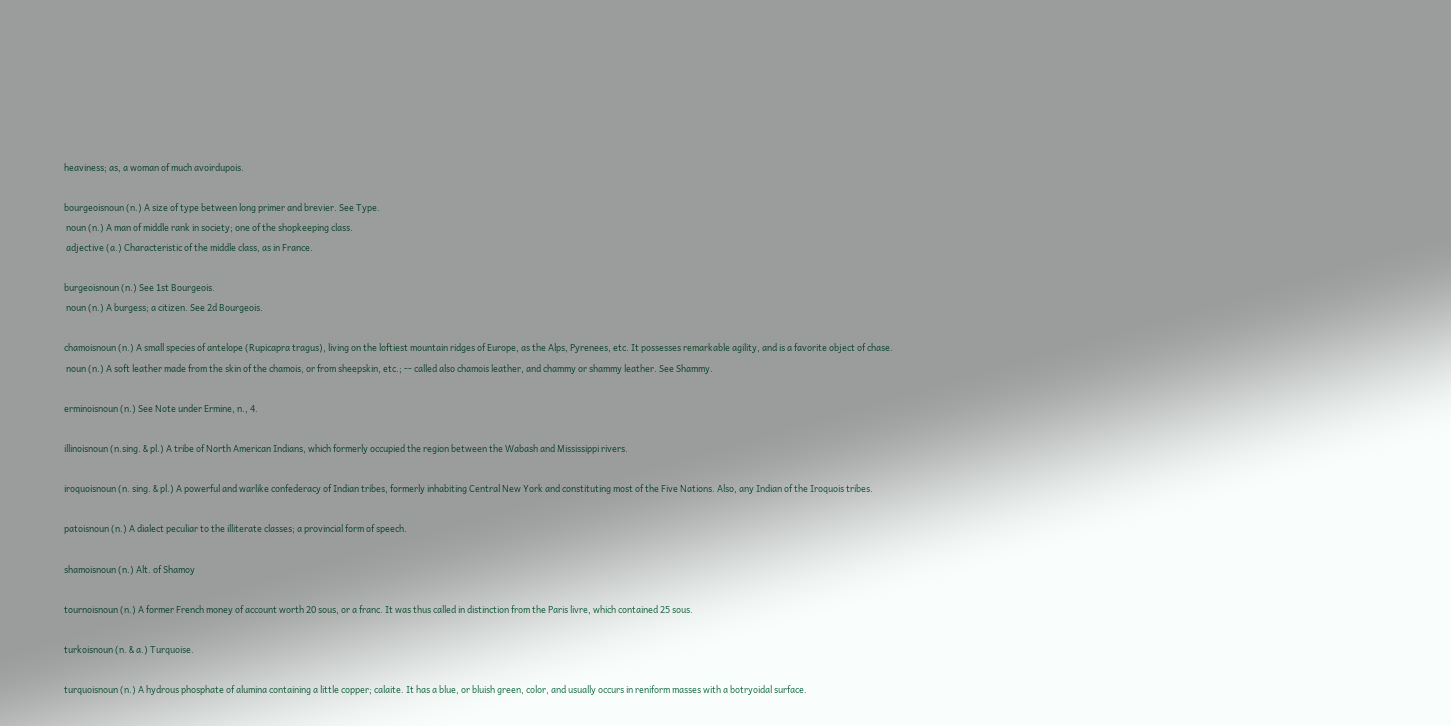heaviness; as, a woman of much avoirdupois.

bourgeoisnoun (n.) A size of type between long primer and brevier. See Type.
 noun (n.) A man of middle rank in society; one of the shopkeeping class.
 adjective (a.) Characteristic of the middle class, as in France.

burgeoisnoun (n.) See 1st Bourgeois.
 noun (n.) A burgess; a citizen. See 2d Bourgeois.

chamoisnoun (n.) A small species of antelope (Rupicapra tragus), living on the loftiest mountain ridges of Europe, as the Alps, Pyrenees, etc. It possesses remarkable agility, and is a favorite object of chase.
 noun (n.) A soft leather made from the skin of the chamois, or from sheepskin, etc.; -- called also chamois leather, and chammy or shammy leather. See Shammy.

erminoisnoun (n.) See Note under Ermine, n., 4.

illinoisnoun (n.sing. & pl.) A tribe of North American Indians, which formerly occupied the region between the Wabash and Mississippi rivers.

iroquoisnoun (n. sing. & pl.) A powerful and warlike confederacy of Indian tribes, formerly inhabiting Central New York and constituting most of the Five Nations. Also, any Indian of the Iroquois tribes.

patoisnoun (n.) A dialect peculiar to the illiterate classes; a provincial form of speech.

shamoisnoun (n.) Alt. of Shamoy

tournoisnoun (n.) A former French money of account worth 20 sous, or a franc. It was thus called in distinction from the Paris livre, which contained 25 sous.

turkoisnoun (n. & a.) Turquoise.

turquoisnoun (n.) A hydrous phosphate of alumina containing a little copper; calaite. It has a blue, or bluish green, color, and usually occurs in reniform masses with a botryoidal surface.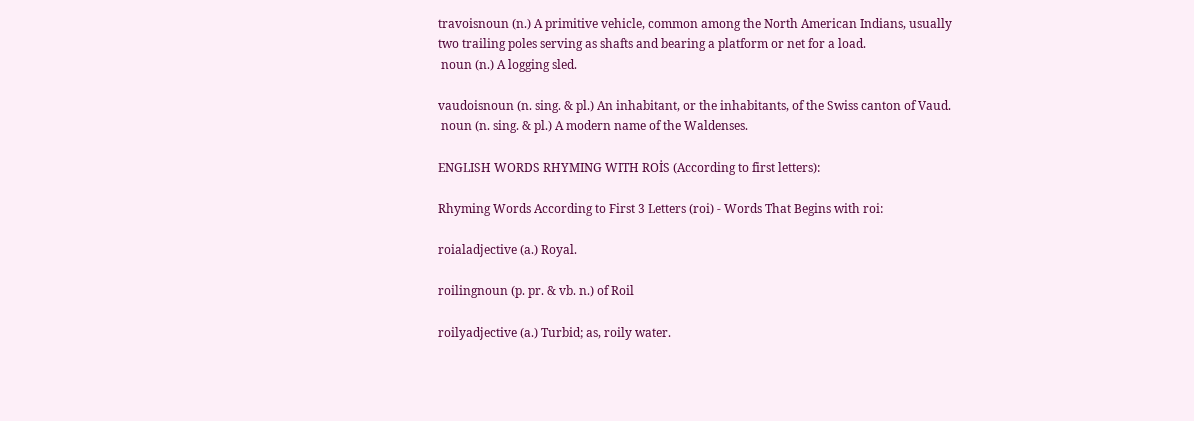travoisnoun (n.) A primitive vehicle, common among the North American Indians, usually two trailing poles serving as shafts and bearing a platform or net for a load.
 noun (n.) A logging sled.

vaudoisnoun (n. sing. & pl.) An inhabitant, or the inhabitants, of the Swiss canton of Vaud.
 noun (n. sing. & pl.) A modern name of the Waldenses.

ENGLISH WORDS RHYMING WITH ROİS (According to first letters):

Rhyming Words According to First 3 Letters (roi) - Words That Begins with roi:

roialadjective (a.) Royal.

roilingnoun (p. pr. & vb. n.) of Roil

roilyadjective (a.) Turbid; as, roily water.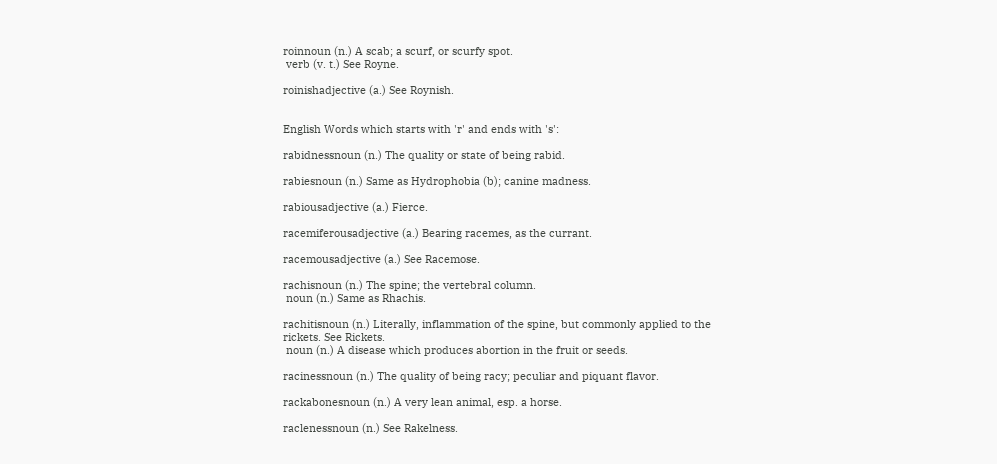roinnoun (n.) A scab; a scurf, or scurfy spot.
 verb (v. t.) See Royne.

roinishadjective (a.) See Roynish.


English Words which starts with 'r' and ends with 's':

rabidnessnoun (n.) The quality or state of being rabid.

rabiesnoun (n.) Same as Hydrophobia (b); canine madness.

rabiousadjective (a.) Fierce.

racemiferousadjective (a.) Bearing racemes, as the currant.

racemousadjective (a.) See Racemose.

rachisnoun (n.) The spine; the vertebral column.
 noun (n.) Same as Rhachis.

rachitisnoun (n.) Literally, inflammation of the spine, but commonly applied to the rickets. See Rickets.
 noun (n.) A disease which produces abortion in the fruit or seeds.

racinessnoun (n.) The quality of being racy; peculiar and piquant flavor.

rackabonesnoun (n.) A very lean animal, esp. a horse.

raclenessnoun (n.) See Rakelness.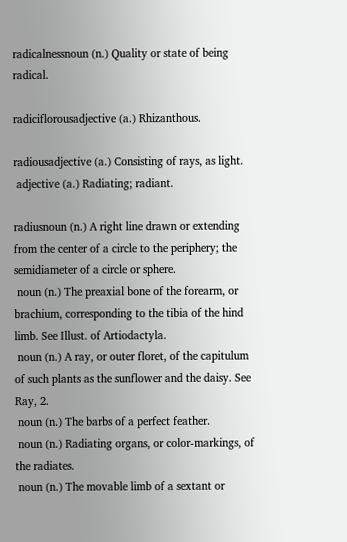radicalnessnoun (n.) Quality or state of being radical.

radiciflorousadjective (a.) Rhizanthous.

radiousadjective (a.) Consisting of rays, as light.
 adjective (a.) Radiating; radiant.

radiusnoun (n.) A right line drawn or extending from the center of a circle to the periphery; the semidiameter of a circle or sphere.
 noun (n.) The preaxial bone of the forearm, or brachium, corresponding to the tibia of the hind limb. See Illust. of Artiodactyla.
 noun (n.) A ray, or outer floret, of the capitulum of such plants as the sunflower and the daisy. See Ray, 2.
 noun (n.) The barbs of a perfect feather.
 noun (n.) Radiating organs, or color-markings, of the radiates.
 noun (n.) The movable limb of a sextant or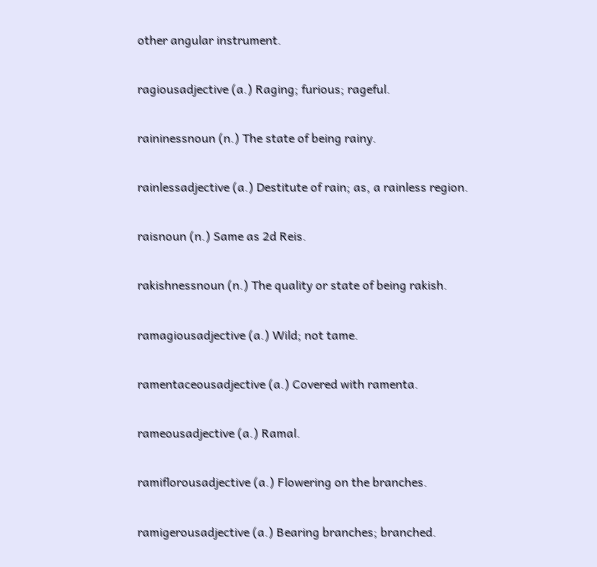other angular instrument.

ragiousadjective (a.) Raging; furious; rageful.

raininessnoun (n.) The state of being rainy.

rainlessadjective (a.) Destitute of rain; as, a rainless region.

raisnoun (n.) Same as 2d Reis.

rakishnessnoun (n.) The quality or state of being rakish.

ramagiousadjective (a.) Wild; not tame.

ramentaceousadjective (a.) Covered with ramenta.

rameousadjective (a.) Ramal.

ramiflorousadjective (a.) Flowering on the branches.

ramigerousadjective (a.) Bearing branches; branched.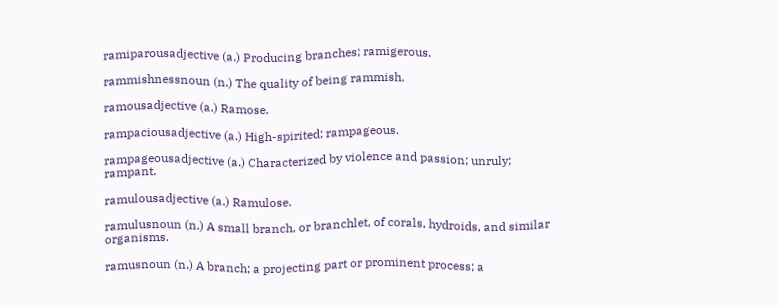ramiparousadjective (a.) Producing branches; ramigerous.

rammishnessnoun (n.) The quality of being rammish.

ramousadjective (a.) Ramose.

rampaciousadjective (a.) High-spirited; rampageous.

rampageousadjective (a.) Characterized by violence and passion; unruly; rampant.

ramulousadjective (a.) Ramulose.

ramulusnoun (n.) A small branch, or branchlet, of corals, hydroids, and similar organisms.

ramusnoun (n.) A branch; a projecting part or prominent process; a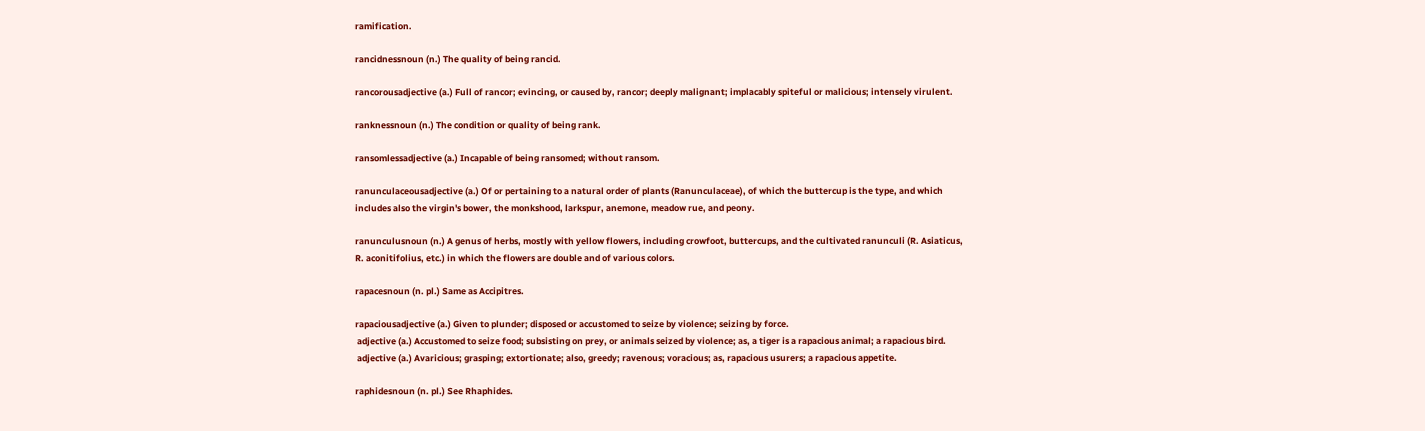ramification.

rancidnessnoun (n.) The quality of being rancid.

rancorousadjective (a.) Full of rancor; evincing, or caused by, rancor; deeply malignant; implacably spiteful or malicious; intensely virulent.

ranknessnoun (n.) The condition or quality of being rank.

ransomlessadjective (a.) Incapable of being ransomed; without ransom.

ranunculaceousadjective (a.) Of or pertaining to a natural order of plants (Ranunculaceae), of which the buttercup is the type, and which includes also the virgin's bower, the monkshood, larkspur, anemone, meadow rue, and peony.

ranunculusnoun (n.) A genus of herbs, mostly with yellow flowers, including crowfoot, buttercups, and the cultivated ranunculi (R. Asiaticus, R. aconitifolius, etc.) in which the flowers are double and of various colors.

rapacesnoun (n. pl.) Same as Accipitres.

rapaciousadjective (a.) Given to plunder; disposed or accustomed to seize by violence; seizing by force.
 adjective (a.) Accustomed to seize food; subsisting on prey, or animals seized by violence; as, a tiger is a rapacious animal; a rapacious bird.
 adjective (a.) Avaricious; grasping; extortionate; also, greedy; ravenous; voracious; as, rapacious usurers; a rapacious appetite.

raphidesnoun (n. pl.) See Rhaphides.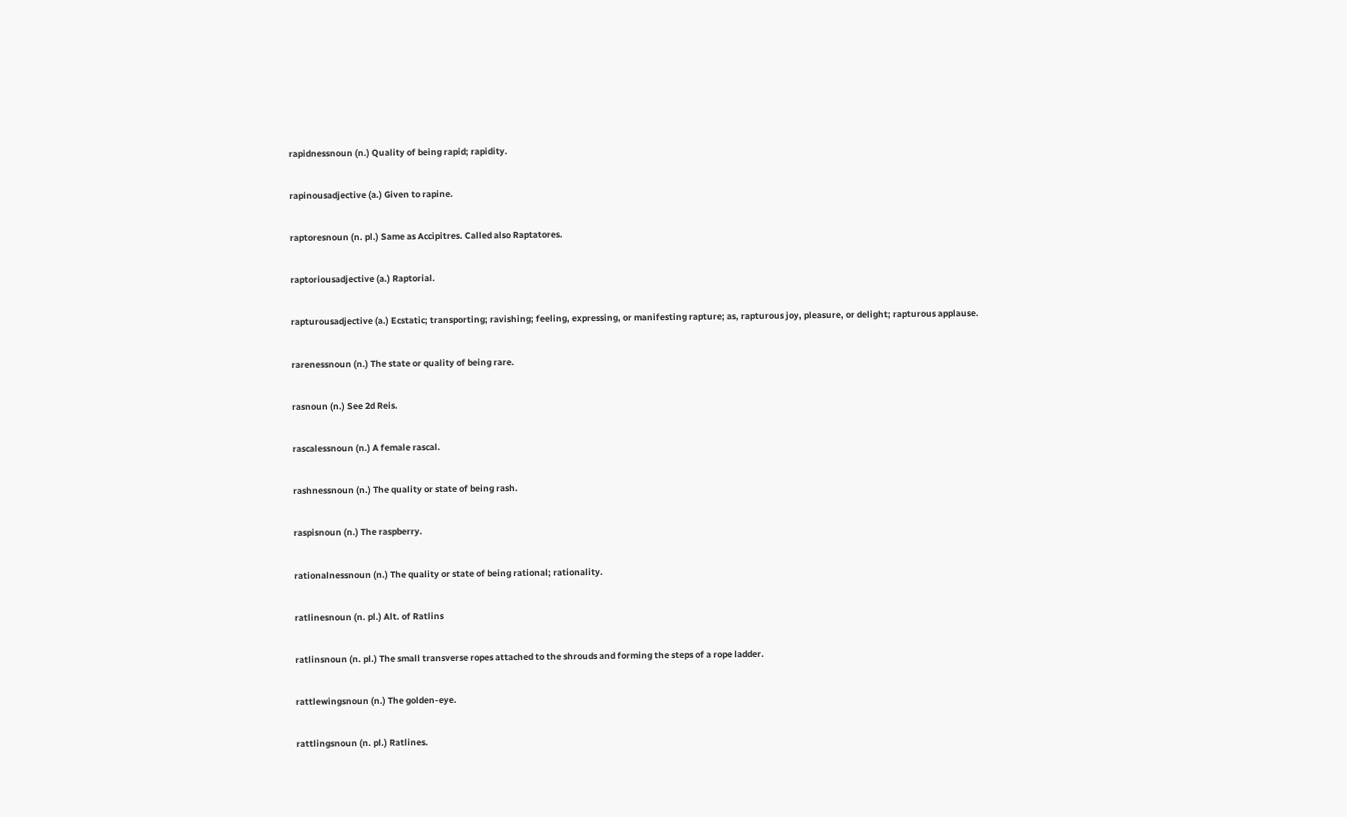rapidnessnoun (n.) Quality of being rapid; rapidity.

rapinousadjective (a.) Given to rapine.

raptoresnoun (n. pl.) Same as Accipitres. Called also Raptatores.

raptoriousadjective (a.) Raptorial.

rapturousadjective (a.) Ecstatic; transporting; ravishing; feeling, expressing, or manifesting rapture; as, rapturous joy, pleasure, or delight; rapturous applause.

rarenessnoun (n.) The state or quality of being rare.

rasnoun (n.) See 2d Reis.

rascalessnoun (n.) A female rascal.

rashnessnoun (n.) The quality or state of being rash.

raspisnoun (n.) The raspberry.

rationalnessnoun (n.) The quality or state of being rational; rationality.

ratlinesnoun (n. pl.) Alt. of Ratlins

ratlinsnoun (n. pl.) The small transverse ropes attached to the shrouds and forming the steps of a rope ladder.

rattlewingsnoun (n.) The golden-eye.

rattlingsnoun (n. pl.) Ratlines.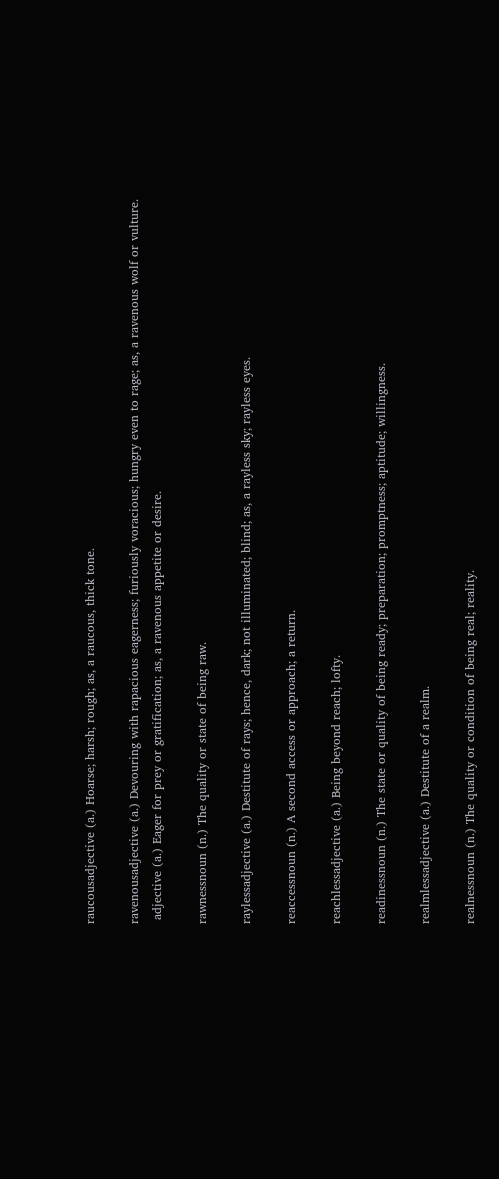raucousadjective (a.) Hoarse; harsh; rough; as, a raucous, thick tone.

ravenousadjective (a.) Devouring with rapacious eagerness; furiously voracious; hungry even to rage; as, a ravenous wolf or vulture.
 adjective (a.) Eager for prey or gratification; as, a ravenous appetite or desire.

rawnessnoun (n.) The quality or state of being raw.

raylessadjective (a.) Destitute of rays; hence, dark; not illuminated; blind; as, a rayless sky; rayless eyes.

reaccessnoun (n.) A second access or approach; a return.

reachlessadjective (a.) Being beyond reach; lofty.

readinessnoun (n.) The state or quality of being ready; preparation; promptness; aptitude; willingness.

realmlessadjective (a.) Destitute of a realm.

realnessnoun (n.) The quality or condition of being real; reality.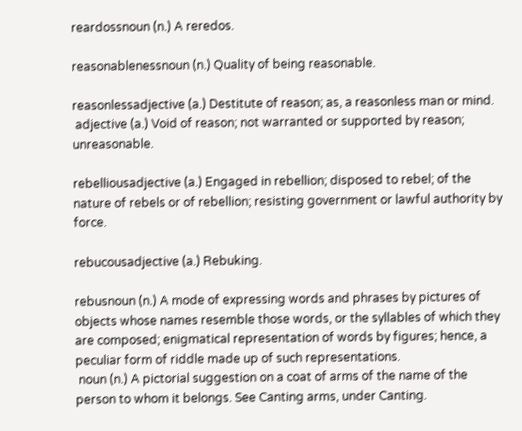reardossnoun (n.) A reredos.

reasonablenessnoun (n.) Quality of being reasonable.

reasonlessadjective (a.) Destitute of reason; as, a reasonless man or mind.
 adjective (a.) Void of reason; not warranted or supported by reason; unreasonable.

rebelliousadjective (a.) Engaged in rebellion; disposed to rebel; of the nature of rebels or of rebellion; resisting government or lawful authority by force.

rebucousadjective (a.) Rebuking.

rebusnoun (n.) A mode of expressing words and phrases by pictures of objects whose names resemble those words, or the syllables of which they are composed; enigmatical representation of words by figures; hence, a peculiar form of riddle made up of such representations.
 noun (n.) A pictorial suggestion on a coat of arms of the name of the person to whom it belongs. See Canting arms, under Canting.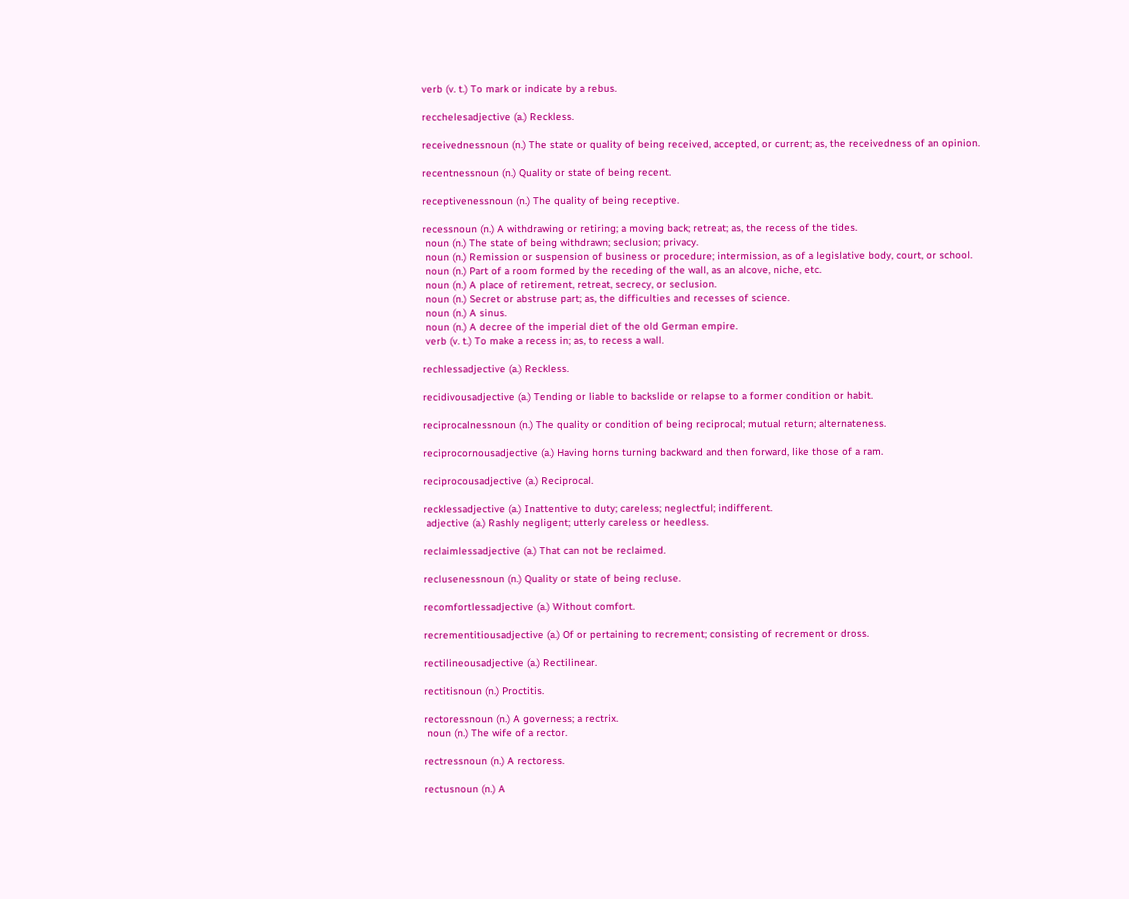verb (v. t.) To mark or indicate by a rebus.

recchelesadjective (a.) Reckless.

receivednessnoun (n.) The state or quality of being received, accepted, or current; as, the receivedness of an opinion.

recentnessnoun (n.) Quality or state of being recent.

receptivenessnoun (n.) The quality of being receptive.

recessnoun (n.) A withdrawing or retiring; a moving back; retreat; as, the recess of the tides.
 noun (n.) The state of being withdrawn; seclusion; privacy.
 noun (n.) Remission or suspension of business or procedure; intermission, as of a legislative body, court, or school.
 noun (n.) Part of a room formed by the receding of the wall, as an alcove, niche, etc.
 noun (n.) A place of retirement, retreat, secrecy, or seclusion.
 noun (n.) Secret or abstruse part; as, the difficulties and recesses of science.
 noun (n.) A sinus.
 noun (n.) A decree of the imperial diet of the old German empire.
 verb (v. t.) To make a recess in; as, to recess a wall.

rechlessadjective (a.) Reckless.

recidivousadjective (a.) Tending or liable to backslide or relapse to a former condition or habit.

reciprocalnessnoun (n.) The quality or condition of being reciprocal; mutual return; alternateness.

reciprocornousadjective (a.) Having horns turning backward and then forward, like those of a ram.

reciprocousadjective (a.) Reciprocal.

recklessadjective (a.) Inattentive to duty; careless; neglectful; indifferent.
 adjective (a.) Rashly negligent; utterly careless or heedless.

reclaimlessadjective (a.) That can not be reclaimed.

reclusenessnoun (n.) Quality or state of being recluse.

recomfortlessadjective (a.) Without comfort.

recrementitiousadjective (a.) Of or pertaining to recrement; consisting of recrement or dross.

rectilineousadjective (a.) Rectilinear.

rectitisnoun (n.) Proctitis.

rectoressnoun (n.) A governess; a rectrix.
 noun (n.) The wife of a rector.

rectressnoun (n.) A rectoress.

rectusnoun (n.) A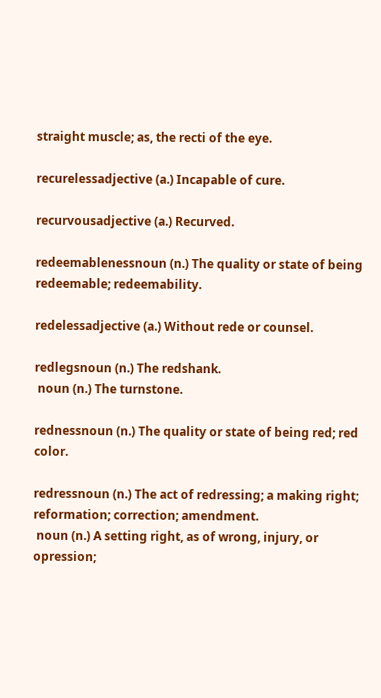straight muscle; as, the recti of the eye.

recurelessadjective (a.) Incapable of cure.

recurvousadjective (a.) Recurved.

redeemablenessnoun (n.) The quality or state of being redeemable; redeemability.

redelessadjective (a.) Without rede or counsel.

redlegsnoun (n.) The redshank.
 noun (n.) The turnstone.

rednessnoun (n.) The quality or state of being red; red color.

redressnoun (n.) The act of redressing; a making right; reformation; correction; amendment.
 noun (n.) A setting right, as of wrong, injury, or opression;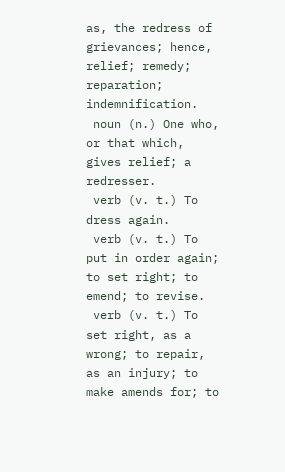as, the redress of grievances; hence, relief; remedy; reparation; indemnification.
 noun (n.) One who, or that which, gives relief; a redresser.
 verb (v. t.) To dress again.
 verb (v. t.) To put in order again; to set right; to emend; to revise.
 verb (v. t.) To set right, as a wrong; to repair, as an injury; to make amends for; to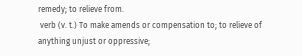remedy; to relieve from.
 verb (v. t.) To make amends or compensation to; to relieve of anything unjust or oppressive;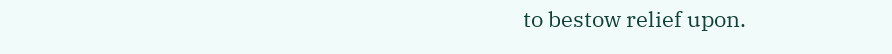to bestow relief upon.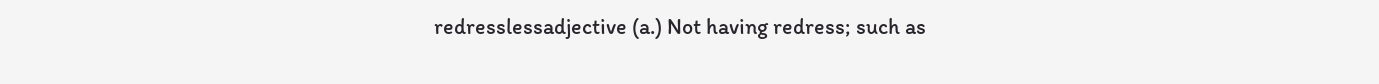redresslessadjective (a.) Not having redress; such as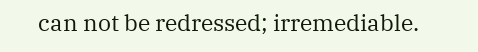can not be redressed; irremediable.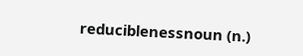reduciblenessnoun (n.)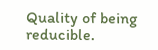Quality of being reducible.